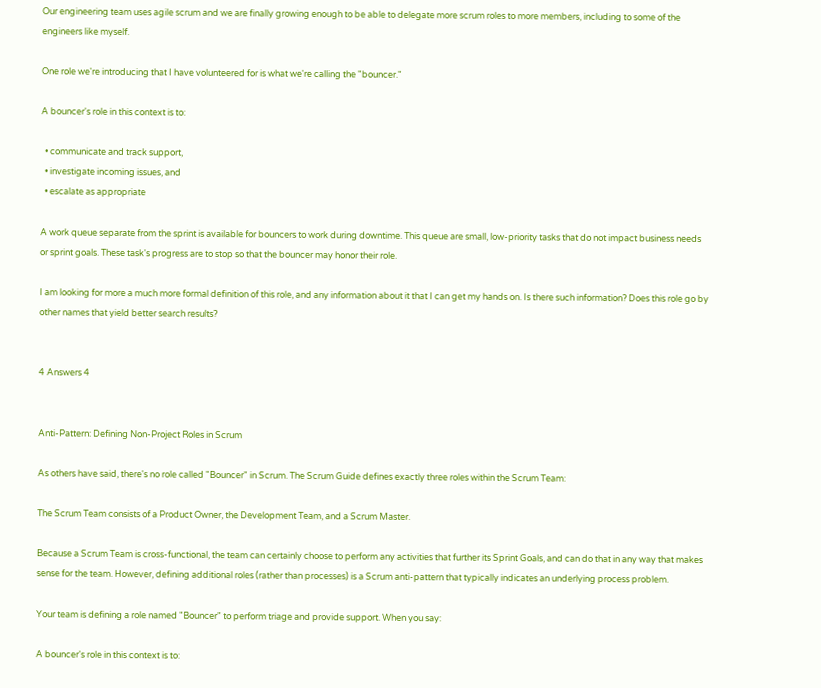Our engineering team uses agile scrum and we are finally growing enough to be able to delegate more scrum roles to more members, including to some of the engineers like myself.

One role we're introducing that I have volunteered for is what we're calling the "bouncer."

A bouncer's role in this context is to:

  • communicate and track support,
  • investigate incoming issues, and
  • escalate as appropriate

A work queue separate from the sprint is available for bouncers to work during downtime. This queue are small, low-priority tasks that do not impact business needs or sprint goals. These task's progress are to stop so that the bouncer may honor their role.

I am looking for more a much more formal definition of this role, and any information about it that I can get my hands on. Is there such information? Does this role go by other names that yield better search results?


4 Answers 4


Anti-Pattern: Defining Non-Project Roles in Scrum

As others have said, there's no role called "Bouncer" in Scrum. The Scrum Guide defines exactly three roles within the Scrum Team:

The Scrum Team consists of a Product Owner, the Development Team, and a Scrum Master.

Because a Scrum Team is cross-functional, the team can certainly choose to perform any activities that further its Sprint Goals, and can do that in any way that makes sense for the team. However, defining additional roles (rather than processes) is a Scrum anti-pattern that typically indicates an underlying process problem.

Your team is defining a role named "Bouncer" to perform triage and provide support. When you say:

A bouncer's role in this context is to: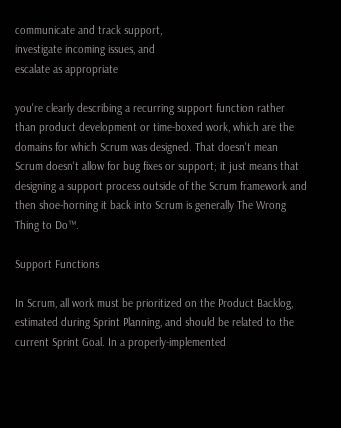communicate and track support,
investigate incoming issues, and
escalate as appropriate

you're clearly describing a recurring support function rather than product development or time-boxed work, which are the domains for which Scrum was designed. That doesn't mean Scrum doesn't allow for bug fixes or support; it just means that designing a support process outside of the Scrum framework and then shoe-horning it back into Scrum is generally The Wrong Thing to Do™.

Support Functions

In Scrum, all work must be prioritized on the Product Backlog, estimated during Sprint Planning, and should be related to the current Sprint Goal. In a properly-implemented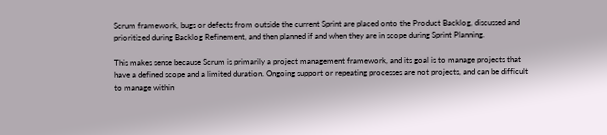Scrum framework, bugs or defects from outside the current Sprint are placed onto the Product Backlog, discussed and prioritized during Backlog Refinement, and then planned if and when they are in scope during Sprint Planning.

This makes sense because Scrum is primarily a project management framework, and its goal is to manage projects that have a defined scope and a limited duration. Ongoing support or repeating processes are not projects, and can be difficult to manage within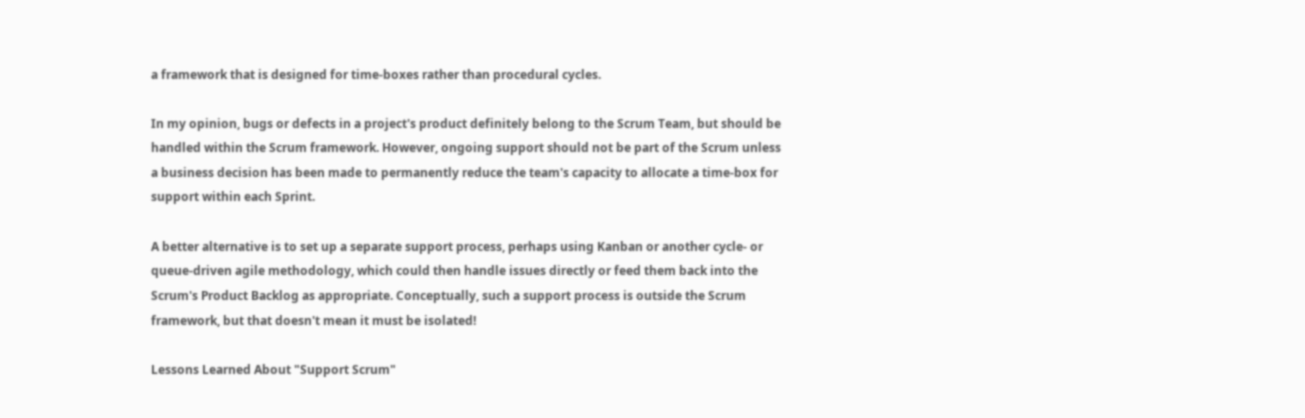a framework that is designed for time-boxes rather than procedural cycles.

In my opinion, bugs or defects in a project's product definitely belong to the Scrum Team, but should be handled within the Scrum framework. However, ongoing support should not be part of the Scrum unless a business decision has been made to permanently reduce the team's capacity to allocate a time-box for support within each Sprint.

A better alternative is to set up a separate support process, perhaps using Kanban or another cycle- or queue-driven agile methodology, which could then handle issues directly or feed them back into the Scrum's Product Backlog as appropriate. Conceptually, such a support process is outside the Scrum framework, but that doesn't mean it must be isolated!

Lessons Learned About "Support Scrum"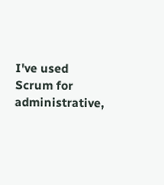I've used Scrum for administrative,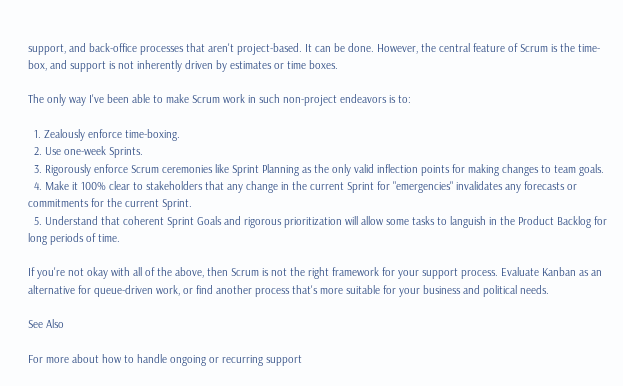support, and back-office processes that aren't project-based. It can be done. However, the central feature of Scrum is the time-box, and support is not inherently driven by estimates or time boxes.

The only way I've been able to make Scrum work in such non-project endeavors is to:

  1. Zealously enforce time-boxing.
  2. Use one-week Sprints.
  3. Rigorously enforce Scrum ceremonies like Sprint Planning as the only valid inflection points for making changes to team goals.
  4. Make it 100% clear to stakeholders that any change in the current Sprint for "emergencies" invalidates any forecasts or commitments for the current Sprint.
  5. Understand that coherent Sprint Goals and rigorous prioritization will allow some tasks to languish in the Product Backlog for long periods of time.

If you're not okay with all of the above, then Scrum is not the right framework for your support process. Evaluate Kanban as an alternative for queue-driven work, or find another process that's more suitable for your business and political needs.

See Also

For more about how to handle ongoing or recurring support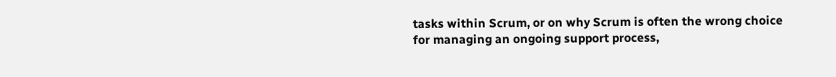tasks within Scrum, or on why Scrum is often the wrong choice for managing an ongoing support process,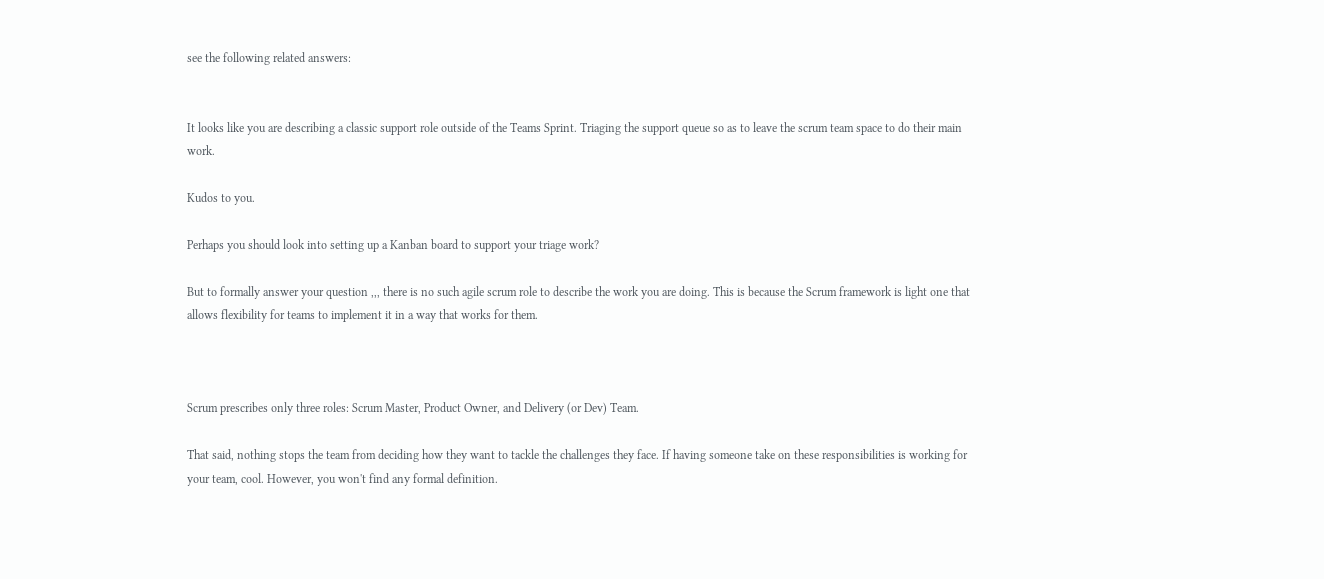see the following related answers:


It looks like you are describing a classic support role outside of the Teams Sprint. Triaging the support queue so as to leave the scrum team space to do their main work.

Kudos to you.

Perhaps you should look into setting up a Kanban board to support your triage work?

But to formally answer your question ,,, there is no such agile scrum role to describe the work you are doing. This is because the Scrum framework is light one that allows flexibility for teams to implement it in a way that works for them.



Scrum prescribes only three roles: Scrum Master, Product Owner, and Delivery (or Dev) Team.

That said, nothing stops the team from deciding how they want to tackle the challenges they face. If having someone take on these responsibilities is working for your team, cool. However, you won't find any formal definition.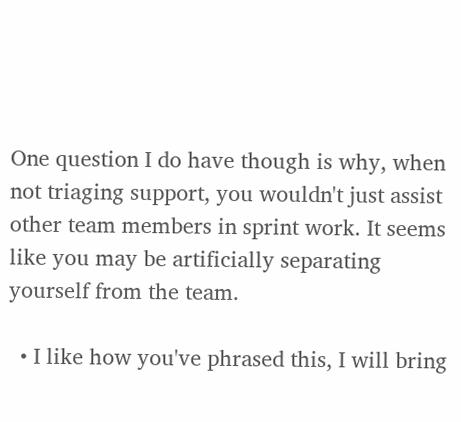One question I do have though is why, when not triaging support, you wouldn't just assist other team members in sprint work. It seems like you may be artificially separating yourself from the team.

  • I like how you've phrased this, I will bring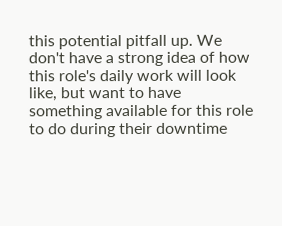this potential pitfall up. We don't have a strong idea of how this role's daily work will look like, but want to have something available for this role to do during their downtime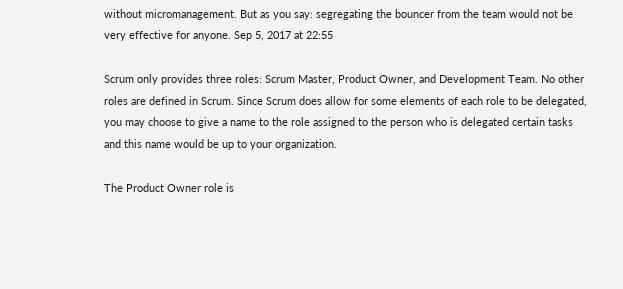without micromanagement. But as you say: segregating the bouncer from the team would not be very effective for anyone. Sep 5, 2017 at 22:55

Scrum only provides three roles: Scrum Master, Product Owner, and Development Team. No other roles are defined in Scrum. Since Scrum does allow for some elements of each role to be delegated, you may choose to give a name to the role assigned to the person who is delegated certain tasks and this name would be up to your organization.

The Product Owner role is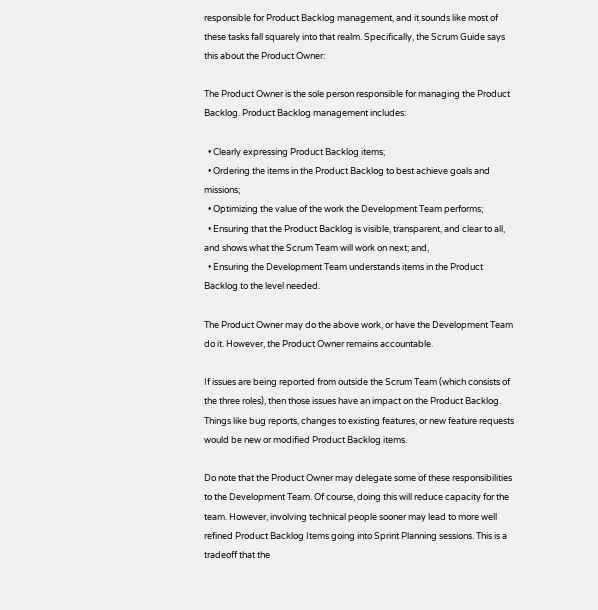responsible for Product Backlog management, and it sounds like most of these tasks fall squarely into that realm. Specifically, the Scrum Guide says this about the Product Owner:

The Product Owner is the sole person responsible for managing the Product Backlog. Product Backlog management includes:

  • Clearly expressing Product Backlog items;
  • Ordering the items in the Product Backlog to best achieve goals and missions;
  • Optimizing the value of the work the Development Team performs;
  • Ensuring that the Product Backlog is visible, transparent, and clear to all, and shows what the Scrum Team will work on next; and,
  • Ensuring the Development Team understands items in the Product Backlog to the level needed.

The Product Owner may do the above work, or have the Development Team do it. However, the Product Owner remains accountable.

If issues are being reported from outside the Scrum Team (which consists of the three roles), then those issues have an impact on the Product Backlog. Things like bug reports, changes to existing features, or new feature requests would be new or modified Product Backlog items.

Do note that the Product Owner may delegate some of these responsibilities to the Development Team. Of course, doing this will reduce capacity for the team. However, involving technical people sooner may lead to more well refined Product Backlog Items going into Sprint Planning sessions. This is a tradeoff that the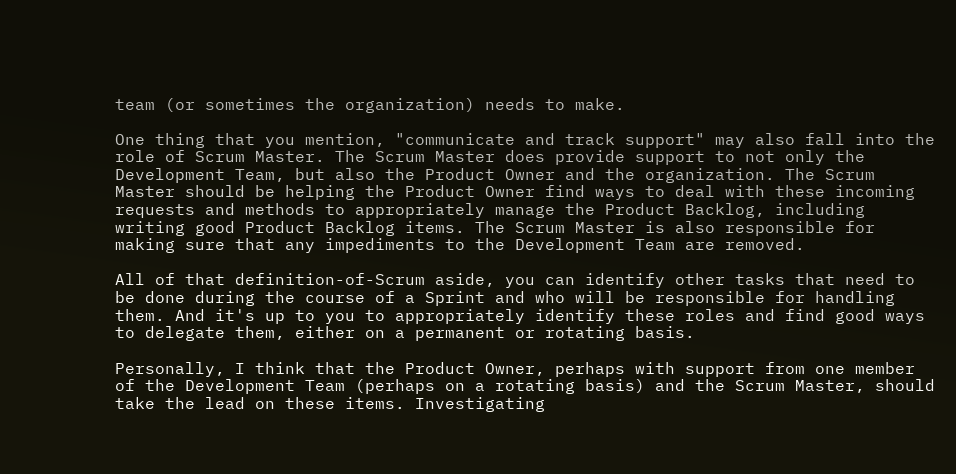team (or sometimes the organization) needs to make.

One thing that you mention, "communicate and track support" may also fall into the role of Scrum Master. The Scrum Master does provide support to not only the Development Team, but also the Product Owner and the organization. The Scrum Master should be helping the Product Owner find ways to deal with these incoming requests and methods to appropriately manage the Product Backlog, including writing good Product Backlog items. The Scrum Master is also responsible for making sure that any impediments to the Development Team are removed.

All of that definition-of-Scrum aside, you can identify other tasks that need to be done during the course of a Sprint and who will be responsible for handling them. And it's up to you to appropriately identify these roles and find good ways to delegate them, either on a permanent or rotating basis.

Personally, I think that the Product Owner, perhaps with support from one member of the Development Team (perhaps on a rotating basis) and the Scrum Master, should take the lead on these items. Investigating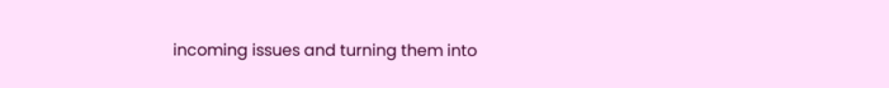incoming issues and turning them into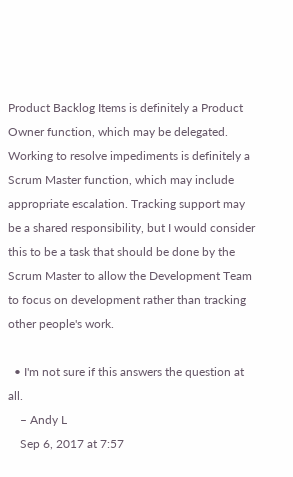Product Backlog Items is definitely a Product Owner function, which may be delegated. Working to resolve impediments is definitely a Scrum Master function, which may include appropriate escalation. Tracking support may be a shared responsibility, but I would consider this to be a task that should be done by the Scrum Master to allow the Development Team to focus on development rather than tracking other people's work.

  • I'm not sure if this answers the question at all.
    – Andy L
    Sep 6, 2017 at 7:57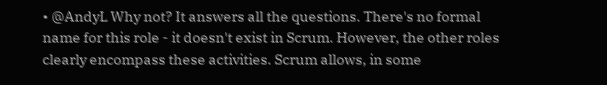• @AndyL Why not? It answers all the questions. There's no formal name for this role - it doesn't exist in Scrum. However, the other roles clearly encompass these activities. Scrum allows, in some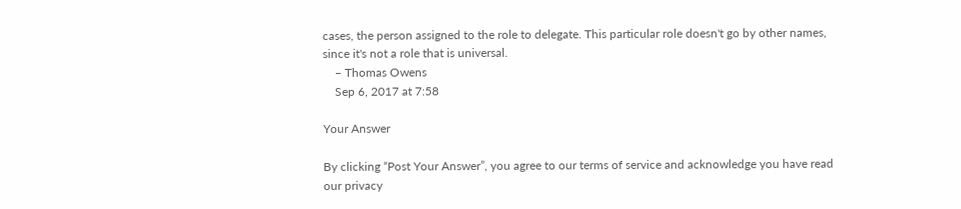cases, the person assigned to the role to delegate. This particular role doesn't go by other names, since it's not a role that is universal.
    – Thomas Owens
    Sep 6, 2017 at 7:58

Your Answer

By clicking “Post Your Answer”, you agree to our terms of service and acknowledge you have read our privacy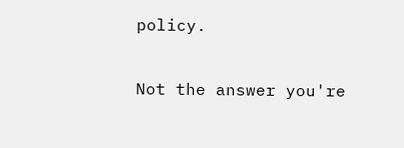policy.

Not the answer you're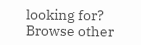looking for? Browse other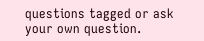questions tagged or ask your own question.